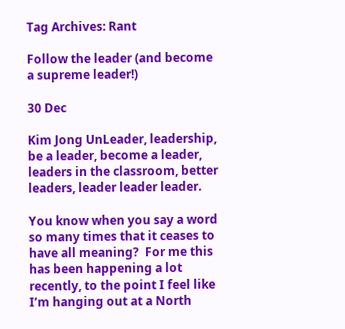Tag Archives: Rant

Follow the leader (and become a supreme leader!)

30 Dec

Kim Jong UnLeader, leadership, be a leader, become a leader, leaders in the classroom, better leaders, leader leader leader.

You know when you say a word so many times that it ceases to have all meaning?  For me this has been happening a lot recently, to the point I feel like I’m hanging out at a North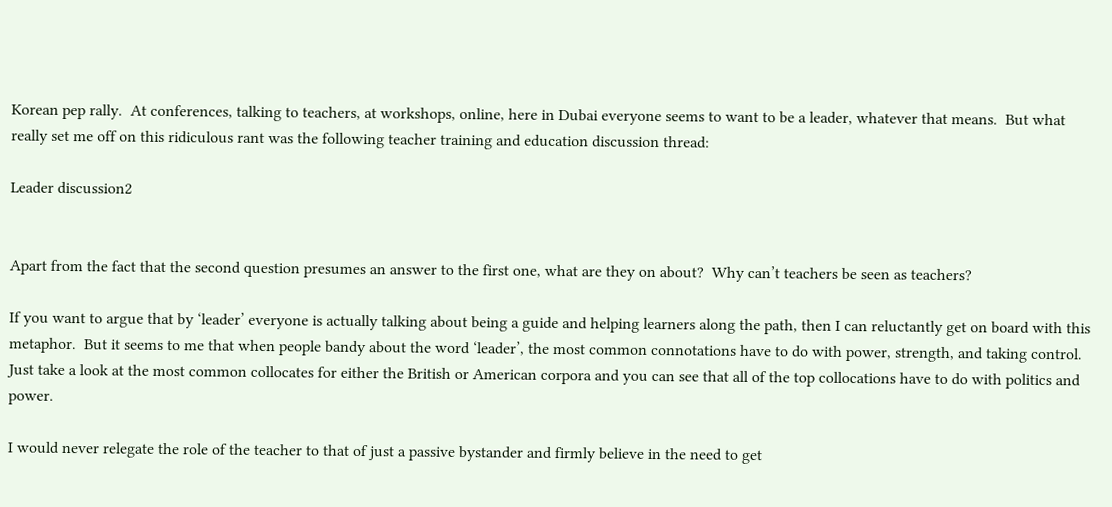Korean pep rally.  At conferences, talking to teachers, at workshops, online, here in Dubai everyone seems to want to be a leader, whatever that means.  But what really set me off on this ridiculous rant was the following teacher training and education discussion thread:

Leader discussion2


Apart from the fact that the second question presumes an answer to the first one, what are they on about?  Why can’t teachers be seen as teachers?

If you want to argue that by ‘leader’ everyone is actually talking about being a guide and helping learners along the path, then I can reluctantly get on board with this metaphor.  But it seems to me that when people bandy about the word ‘leader’, the most common connotations have to do with power, strength, and taking control.  Just take a look at the most common collocates for either the British or American corpora and you can see that all of the top collocations have to do with politics and power.

I would never relegate the role of the teacher to that of just a passive bystander and firmly believe in the need to get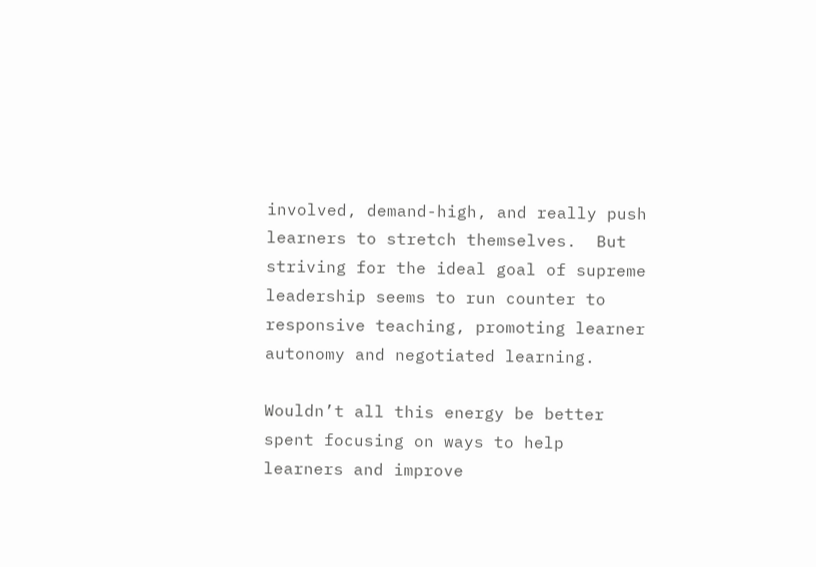involved, demand-high, and really push learners to stretch themselves.  But striving for the ideal goal of supreme leadership seems to run counter to responsive teaching, promoting learner autonomy and negotiated learning.

Wouldn’t all this energy be better spent focusing on ways to help learners and improve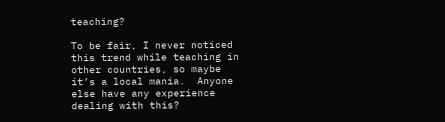teaching?

To be fair, I never noticed this trend while teaching in other countries, so maybe it’s a local mania.  Anyone else have any experience dealing with this?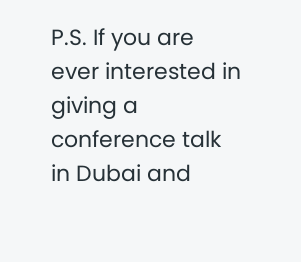P.S. If you are ever interested in giving a conference talk in Dubai and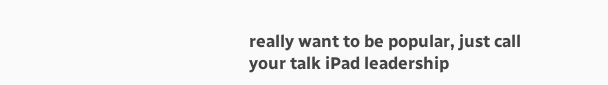really want to be popular, just call your talk iPad leadership